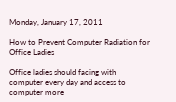Monday, January 17, 2011

How to Prevent Computer Radiation for Office Ladies

Office ladies should facing with computer every day and access to computer more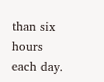than six hours each day.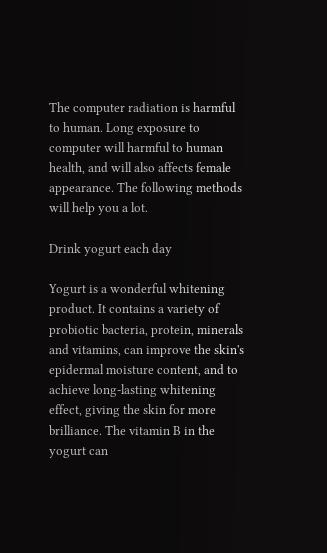The computer radiation is harmful to human. Long exposure to computer will harmful to human health, and will also affects female appearance. The following methods will help you a lot.

Drink yogurt each day

Yogurt is a wonderful whitening product. It contains a variety of probiotic bacteria, protein, minerals and vitamins, can improve the skin's epidermal moisture content, and to achieve long-lasting whitening effect, giving the skin for more brilliance. The vitamin B in the yogurt can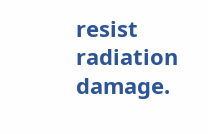resist radiation damage.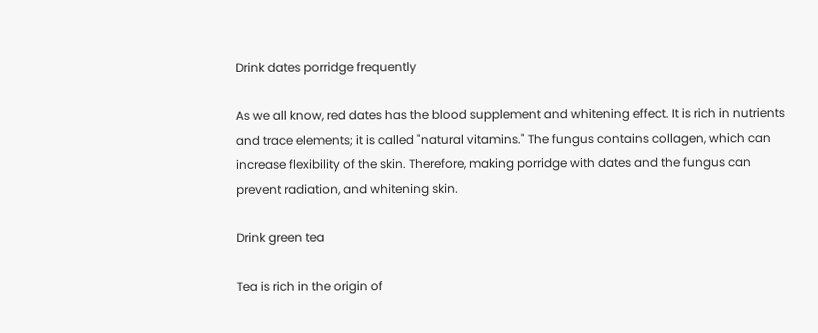Drink dates porridge frequently

As we all know, red dates has the blood supplement and whitening effect. It is rich in nutrients and trace elements; it is called "natural vitamins." The fungus contains collagen, which can increase flexibility of the skin. Therefore, making porridge with dates and the fungus can prevent radiation, and whitening skin.

Drink green tea

Tea is rich in the origin of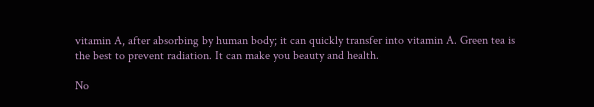vitamin A, after absorbing by human body; it can quickly transfer into vitamin A. Green tea is the best to prevent radiation. It can make you beauty and health.

No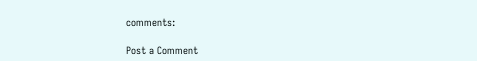comments:

Post a Comment